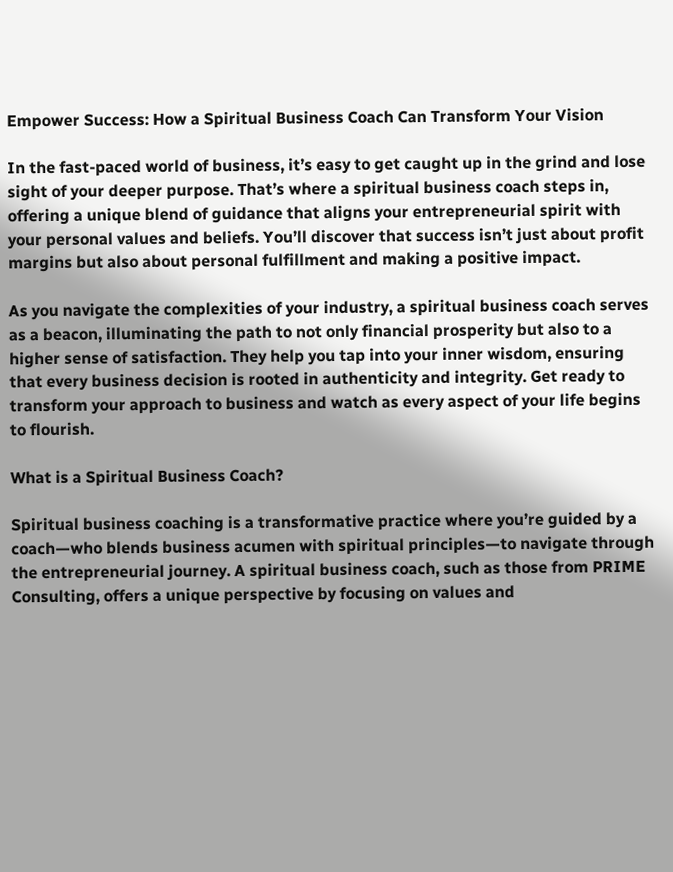Empower Success: How a Spiritual Business Coach Can Transform Your Vision

In the fast-paced world of business, it’s easy to get caught up in the grind and lose sight of your deeper purpose. That’s where a spiritual business coach steps in, offering a unique blend of guidance that aligns your entrepreneurial spirit with your personal values and beliefs. You’ll discover that success isn’t just about profit margins but also about personal fulfillment and making a positive impact.

As you navigate the complexities of your industry, a spiritual business coach serves as a beacon, illuminating the path to not only financial prosperity but also to a higher sense of satisfaction. They help you tap into your inner wisdom, ensuring that every business decision is rooted in authenticity and integrity. Get ready to transform your approach to business and watch as every aspect of your life begins to flourish.

What is a Spiritual Business Coach?

Spiritual business coaching is a transformative practice where you’re guided by a coach—who blends business acumen with spiritual principles—to navigate through the entrepreneurial journey. A spiritual business coach, such as those from PRIME Consulting, offers a unique perspective by focusing on values and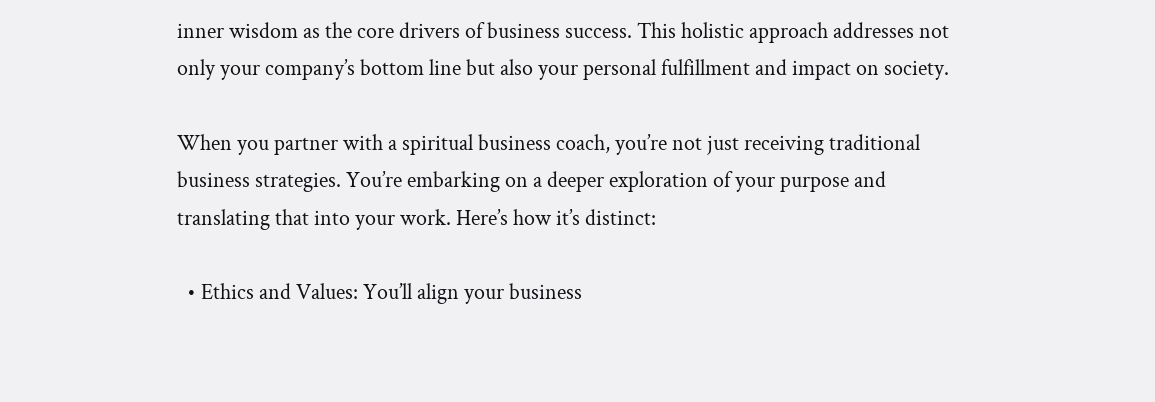inner wisdom as the core drivers of business success. This holistic approach addresses not only your company’s bottom line but also your personal fulfillment and impact on society.

When you partner with a spiritual business coach, you’re not just receiving traditional business strategies. You’re embarking on a deeper exploration of your purpose and translating that into your work. Here’s how it’s distinct:

  • Ethics and Values: You’ll align your business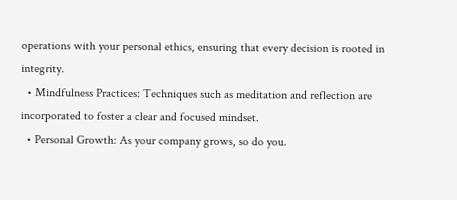operations with your personal ethics, ensuring that every decision is rooted in integrity.
  • Mindfulness Practices: Techniques such as meditation and reflection are incorporated to foster a clear and focused mindset.
  • Personal Growth: As your company grows, so do you.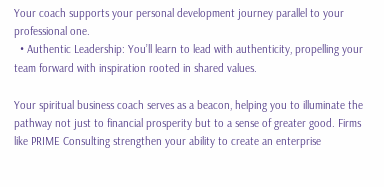Your coach supports your personal development journey parallel to your professional one.
  • Authentic Leadership: You’ll learn to lead with authenticity, propelling your team forward with inspiration rooted in shared values.

Your spiritual business coach serves as a beacon, helping you to illuminate the pathway not just to financial prosperity but to a sense of greater good. Firms like PRIME Consulting strengthen your ability to create an enterprise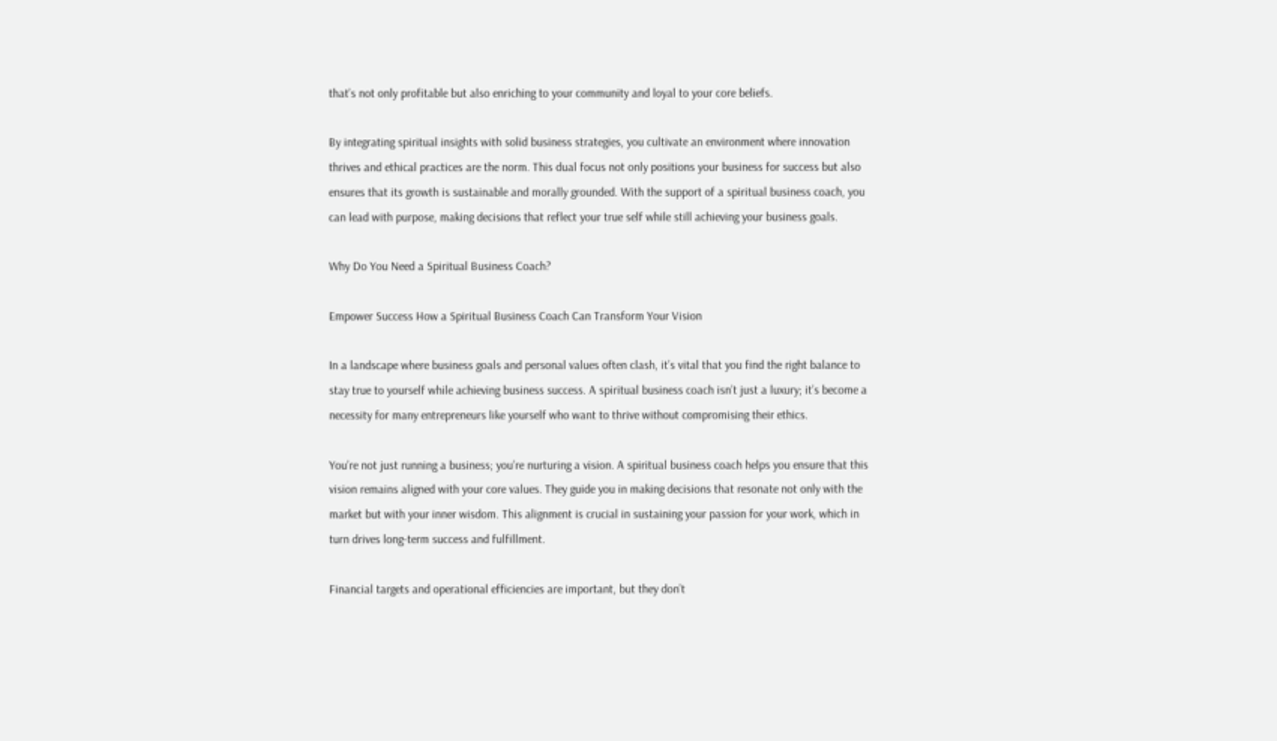that’s not only profitable but also enriching to your community and loyal to your core beliefs.

By integrating spiritual insights with solid business strategies, you cultivate an environment where innovation thrives and ethical practices are the norm. This dual focus not only positions your business for success but also ensures that its growth is sustainable and morally grounded. With the support of a spiritual business coach, you can lead with purpose, making decisions that reflect your true self while still achieving your business goals.

Why Do You Need a Spiritual Business Coach?

Empower Success How a Spiritual Business Coach Can Transform Your Vision

In a landscape where business goals and personal values often clash, it’s vital that you find the right balance to stay true to yourself while achieving business success. A spiritual business coach isn’t just a luxury; it’s become a necessity for many entrepreneurs like yourself who want to thrive without compromising their ethics.

You’re not just running a business; you’re nurturing a vision. A spiritual business coach helps you ensure that this vision remains aligned with your core values. They guide you in making decisions that resonate not only with the market but with your inner wisdom. This alignment is crucial in sustaining your passion for your work, which in turn drives long-term success and fulfillment.

Financial targets and operational efficiencies are important, but they don’t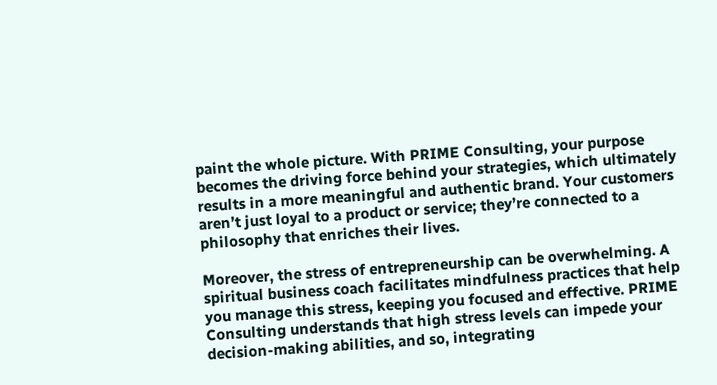paint the whole picture. With PRIME Consulting, your purpose becomes the driving force behind your strategies, which ultimately results in a more meaningful and authentic brand. Your customers aren’t just loyal to a product or service; they’re connected to a philosophy that enriches their lives.

Moreover, the stress of entrepreneurship can be overwhelming. A spiritual business coach facilitates mindfulness practices that help you manage this stress, keeping you focused and effective. PRIME Consulting understands that high stress levels can impede your decision-making abilities, and so, integrating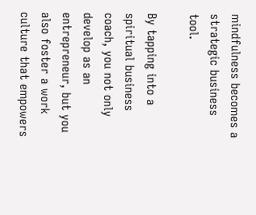mindfulness becomes a strategic business tool.

By tapping into a spiritual business coach, you not only develop as an entrepreneur, but you also foster a work culture that empowers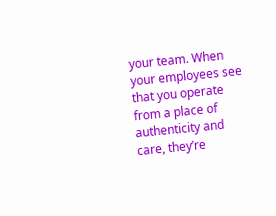your team. When your employees see that you operate from a place of authenticity and care, they’re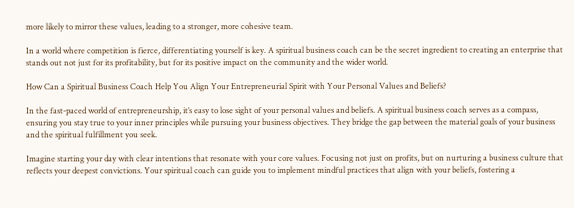more likely to mirror these values, leading to a stronger, more cohesive team.

In a world where competition is fierce, differentiating yourself is key. A spiritual business coach can be the secret ingredient to creating an enterprise that stands out not just for its profitability, but for its positive impact on the community and the wider world.

How Can a Spiritual Business Coach Help You Align Your Entrepreneurial Spirit with Your Personal Values and Beliefs?

In the fast-paced world of entrepreneurship, it’s easy to lose sight of your personal values and beliefs. A spiritual business coach serves as a compass, ensuring you stay true to your inner principles while pursuing your business objectives. They bridge the gap between the material goals of your business and the spiritual fulfillment you seek.

Imagine starting your day with clear intentions that resonate with your core values. Focusing not just on profits, but on nurturing a business culture that reflects your deepest convictions. Your spiritual coach can guide you to implement mindful practices that align with your beliefs, fostering a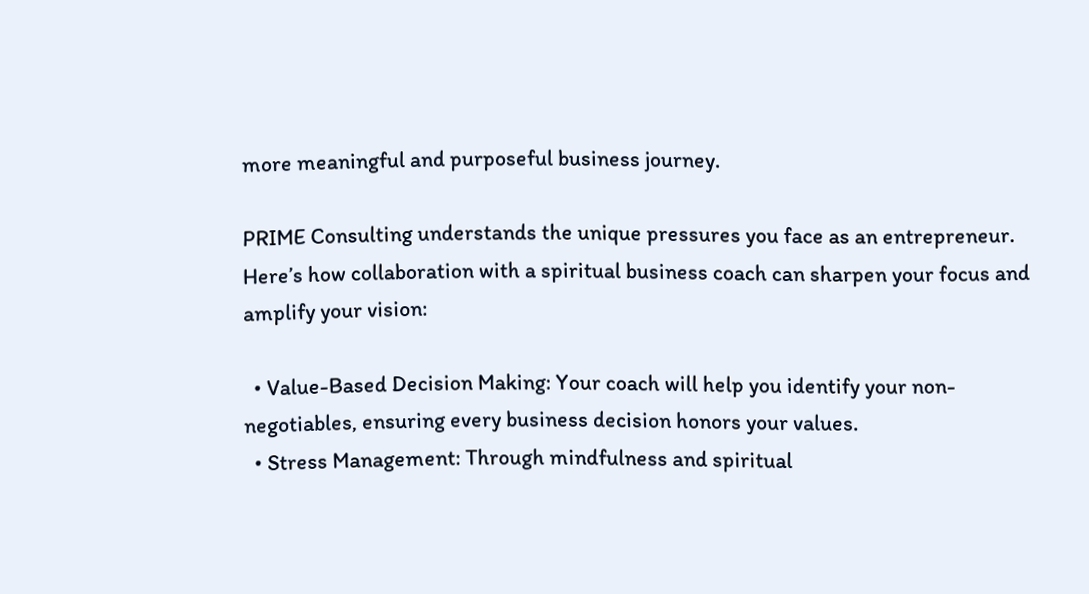more meaningful and purposeful business journey.

PRIME Consulting understands the unique pressures you face as an entrepreneur. Here’s how collaboration with a spiritual business coach can sharpen your focus and amplify your vision:

  • Value-Based Decision Making: Your coach will help you identify your non-negotiables, ensuring every business decision honors your values.
  • Stress Management: Through mindfulness and spiritual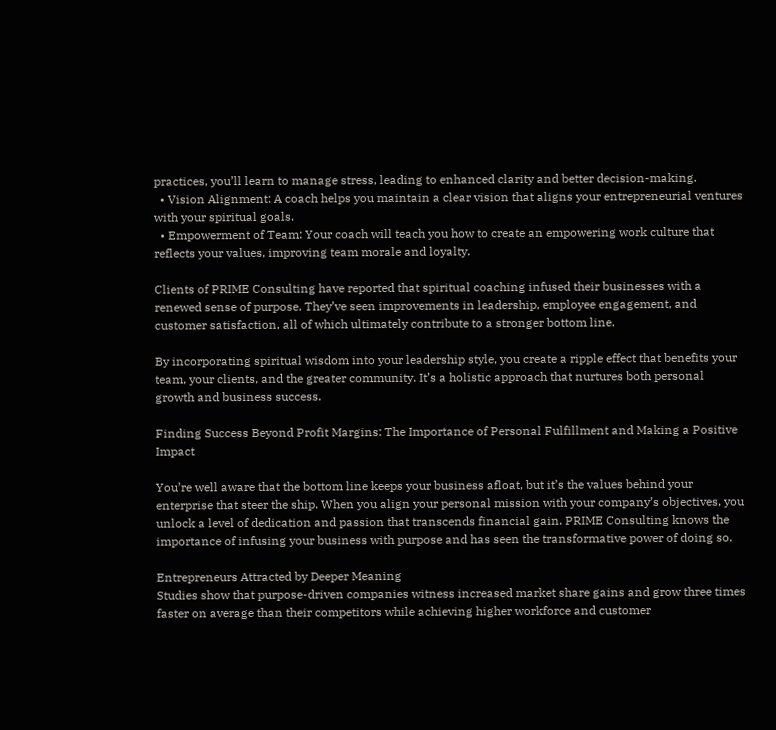practices, you’ll learn to manage stress, leading to enhanced clarity and better decision-making.
  • Vision Alignment: A coach helps you maintain a clear vision that aligns your entrepreneurial ventures with your spiritual goals.
  • Empowerment of Team: Your coach will teach you how to create an empowering work culture that reflects your values, improving team morale and loyalty.

Clients of PRIME Consulting have reported that spiritual coaching infused their businesses with a renewed sense of purpose. They’ve seen improvements in leadership, employee engagement, and customer satisfaction, all of which ultimately contribute to a stronger bottom line.

By incorporating spiritual wisdom into your leadership style, you create a ripple effect that benefits your team, your clients, and the greater community. It’s a holistic approach that nurtures both personal growth and business success.

Finding Success Beyond Profit Margins: The Importance of Personal Fulfillment and Making a Positive Impact

You’re well aware that the bottom line keeps your business afloat, but it’s the values behind your enterprise that steer the ship. When you align your personal mission with your company’s objectives, you unlock a level of dedication and passion that transcends financial gain. PRIME Consulting knows the importance of infusing your business with purpose and has seen the transformative power of doing so.

Entrepreneurs Attracted by Deeper Meaning
Studies show that purpose-driven companies witness increased market share gains and grow three times faster on average than their competitors while achieving higher workforce and customer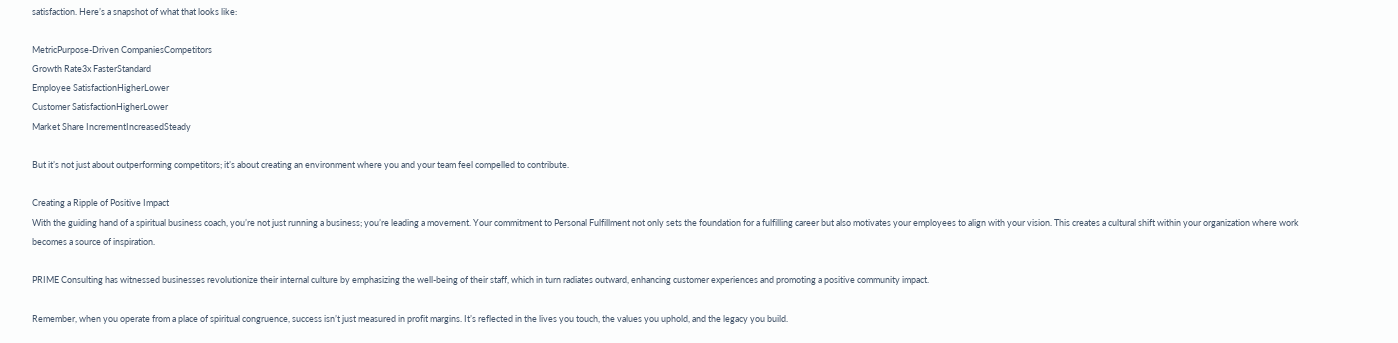satisfaction. Here’s a snapshot of what that looks like:

MetricPurpose-Driven CompaniesCompetitors
Growth Rate3x FasterStandard
Employee SatisfactionHigherLower
Customer SatisfactionHigherLower
Market Share IncrementIncreasedSteady

But it’s not just about outperforming competitors; it’s about creating an environment where you and your team feel compelled to contribute.

Creating a Ripple of Positive Impact
With the guiding hand of a spiritual business coach, you’re not just running a business; you’re leading a movement. Your commitment to Personal Fulfillment not only sets the foundation for a fulfilling career but also motivates your employees to align with your vision. This creates a cultural shift within your organization where work becomes a source of inspiration.

PRIME Consulting has witnessed businesses revolutionize their internal culture by emphasizing the well-being of their staff, which in turn radiates outward, enhancing customer experiences and promoting a positive community impact.

Remember, when you operate from a place of spiritual congruence, success isn’t just measured in profit margins. It’s reflected in the lives you touch, the values you uphold, and the legacy you build.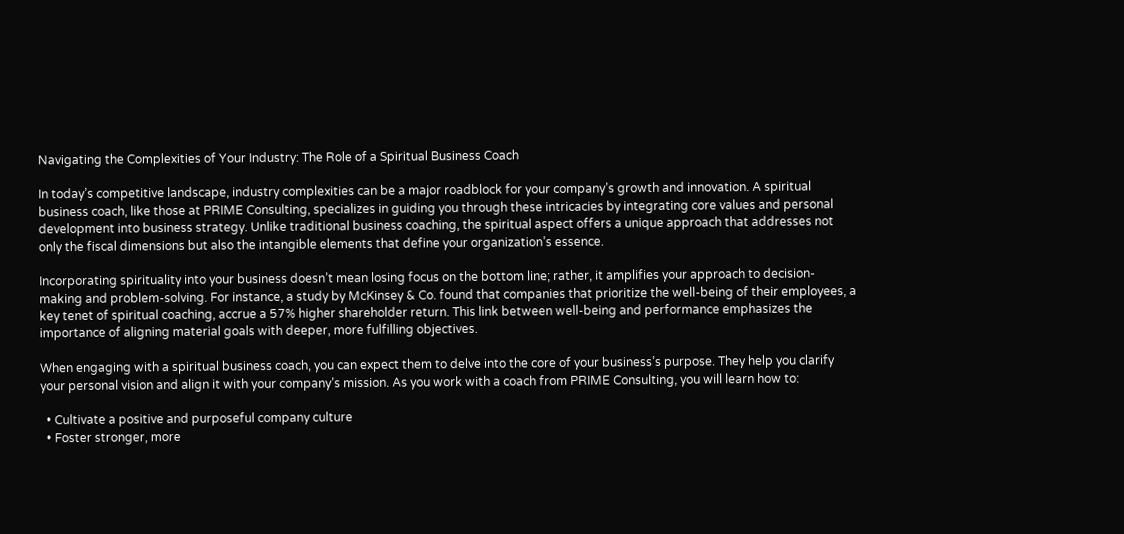Navigating the Complexities of Your Industry: The Role of a Spiritual Business Coach

In today’s competitive landscape, industry complexities can be a major roadblock for your company’s growth and innovation. A spiritual business coach, like those at PRIME Consulting, specializes in guiding you through these intricacies by integrating core values and personal development into business strategy. Unlike traditional business coaching, the spiritual aspect offers a unique approach that addresses not only the fiscal dimensions but also the intangible elements that define your organization’s essence.

Incorporating spirituality into your business doesn’t mean losing focus on the bottom line; rather, it amplifies your approach to decision-making and problem-solving. For instance, a study by McKinsey & Co. found that companies that prioritize the well-being of their employees, a key tenet of spiritual coaching, accrue a 57% higher shareholder return. This link between well-being and performance emphasizes the importance of aligning material goals with deeper, more fulfilling objectives.

When engaging with a spiritual business coach, you can expect them to delve into the core of your business’s purpose. They help you clarify your personal vision and align it with your company’s mission. As you work with a coach from PRIME Consulting, you will learn how to:

  • Cultivate a positive and purposeful company culture
  • Foster stronger, more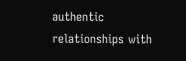authentic relationships with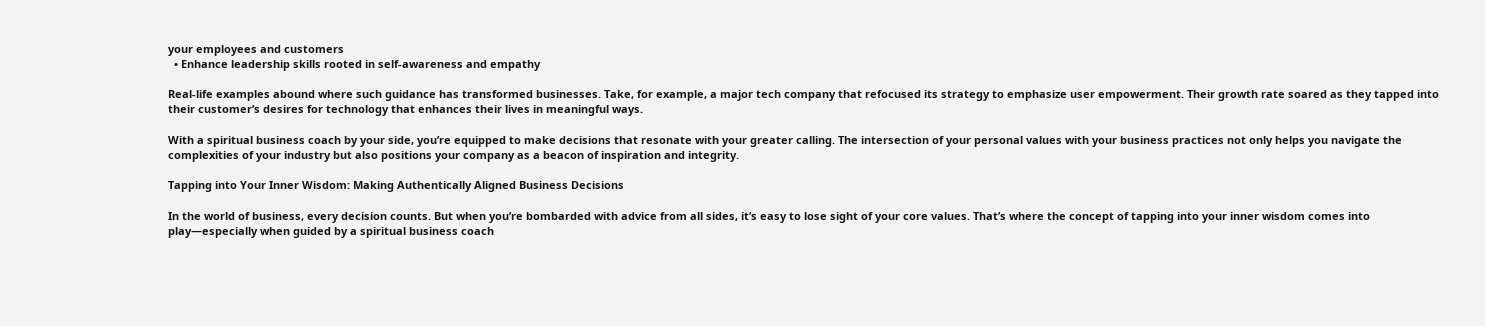your employees and customers
  • Enhance leadership skills rooted in self-awareness and empathy

Real-life examples abound where such guidance has transformed businesses. Take, for example, a major tech company that refocused its strategy to emphasize user empowerment. Their growth rate soared as they tapped into their customer’s desires for technology that enhances their lives in meaningful ways.

With a spiritual business coach by your side, you’re equipped to make decisions that resonate with your greater calling. The intersection of your personal values with your business practices not only helps you navigate the complexities of your industry but also positions your company as a beacon of inspiration and integrity.

Tapping into Your Inner Wisdom: Making Authentically Aligned Business Decisions

In the world of business, every decision counts. But when you’re bombarded with advice from all sides, it’s easy to lose sight of your core values. That’s where the concept of tapping into your inner wisdom comes into play—especially when guided by a spiritual business coach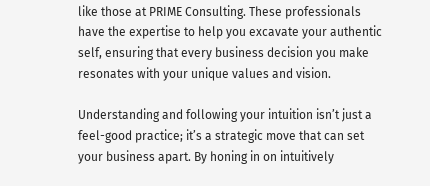like those at PRIME Consulting. These professionals have the expertise to help you excavate your authentic self, ensuring that every business decision you make resonates with your unique values and vision.

Understanding and following your intuition isn’t just a feel-good practice; it’s a strategic move that can set your business apart. By honing in on intuitively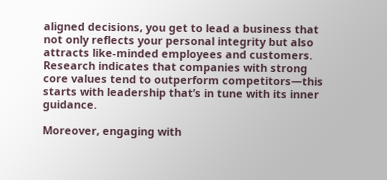aligned decisions, you get to lead a business that not only reflects your personal integrity but also attracts like-minded employees and customers. Research indicates that companies with strong core values tend to outperform competitors—this starts with leadership that’s in tune with its inner guidance.

Moreover, engaging with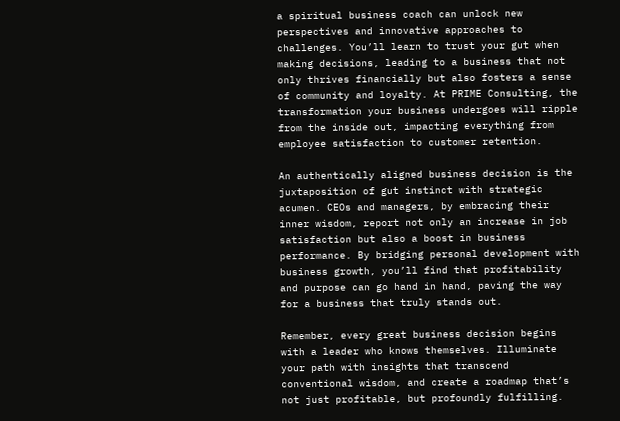a spiritual business coach can unlock new perspectives and innovative approaches to challenges. You’ll learn to trust your gut when making decisions, leading to a business that not only thrives financially but also fosters a sense of community and loyalty. At PRIME Consulting, the transformation your business undergoes will ripple from the inside out, impacting everything from employee satisfaction to customer retention.

An authentically aligned business decision is the juxtaposition of gut instinct with strategic acumen. CEOs and managers, by embracing their inner wisdom, report not only an increase in job satisfaction but also a boost in business performance. By bridging personal development with business growth, you’ll find that profitability and purpose can go hand in hand, paving the way for a business that truly stands out.

Remember, every great business decision begins with a leader who knows themselves. Illuminate your path with insights that transcend conventional wisdom, and create a roadmap that’s not just profitable, but profoundly fulfilling.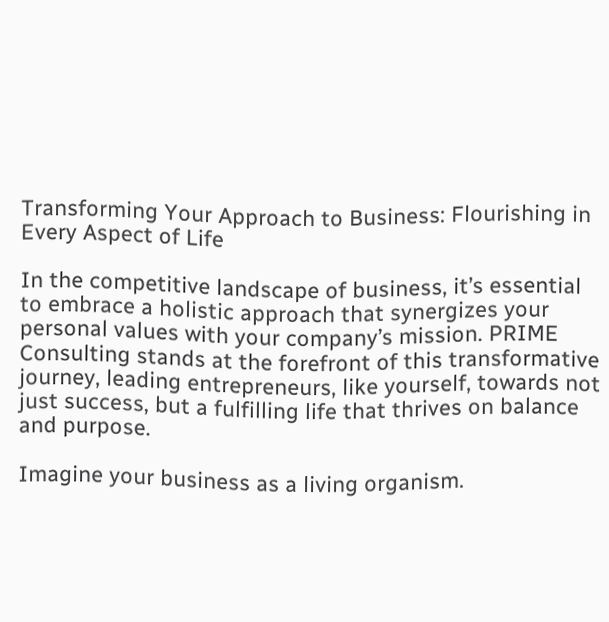Transforming Your Approach to Business: Flourishing in Every Aspect of Life

In the competitive landscape of business, it’s essential to embrace a holistic approach that synergizes your personal values with your company’s mission. PRIME Consulting stands at the forefront of this transformative journey, leading entrepreneurs, like yourself, towards not just success, but a fulfilling life that thrives on balance and purpose.

Imagine your business as a living organism.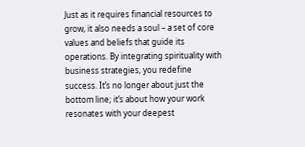Just as it requires financial resources to grow, it also needs a soul – a set of core values and beliefs that guide its operations. By integrating spirituality with business strategies, you redefine success. It’s no longer about just the bottom line; it’s about how your work resonates with your deepest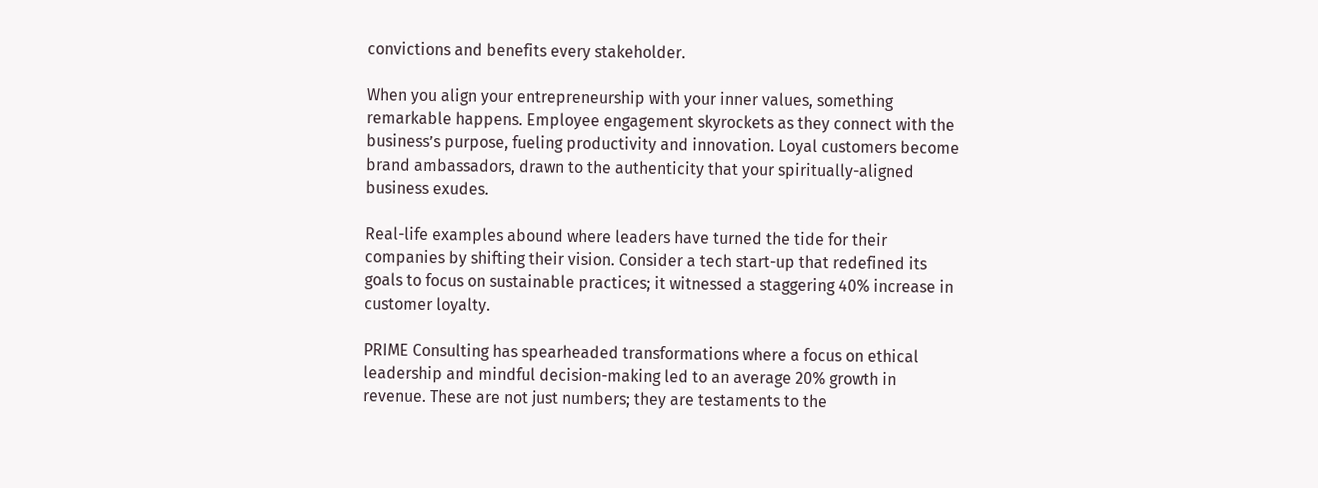convictions and benefits every stakeholder.

When you align your entrepreneurship with your inner values, something remarkable happens. Employee engagement skyrockets as they connect with the business’s purpose, fueling productivity and innovation. Loyal customers become brand ambassadors, drawn to the authenticity that your spiritually-aligned business exudes.

Real-life examples abound where leaders have turned the tide for their companies by shifting their vision. Consider a tech start-up that redefined its goals to focus on sustainable practices; it witnessed a staggering 40% increase in customer loyalty.

PRIME Consulting has spearheaded transformations where a focus on ethical leadership and mindful decision-making led to an average 20% growth in revenue. These are not just numbers; they are testaments to the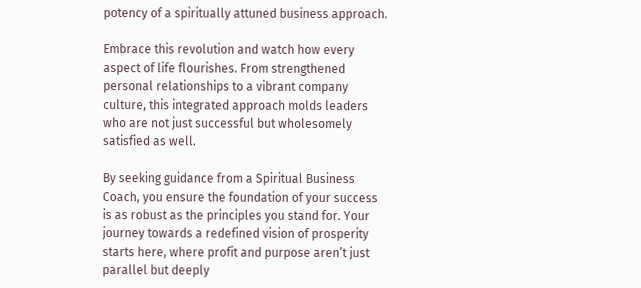potency of a spiritually attuned business approach.

Embrace this revolution and watch how every aspect of life flourishes. From strengthened personal relationships to a vibrant company culture, this integrated approach molds leaders who are not just successful but wholesomely satisfied as well.

By seeking guidance from a Spiritual Business Coach, you ensure the foundation of your success is as robust as the principles you stand for. Your journey towards a redefined vision of prosperity starts here, where profit and purpose aren’t just parallel but deeply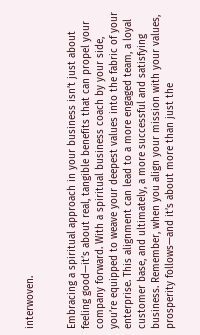interwoven.


Embracing a spiritual approach in your business isn’t just about feeling good—it’s about real, tangible benefits that can propel your company forward. With a spiritual business coach by your side, you’re equipped to weave your deepest values into the fabric of your enterprise. This alignment can lead to a more engaged team, a loyal customer base, and ultimately, a more successful and satisfying business. Remember, when you align your mission with your values, prosperity follows—and it’s about more than just the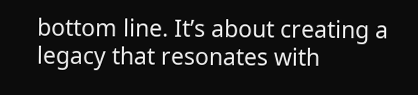bottom line. It’s about creating a legacy that resonates with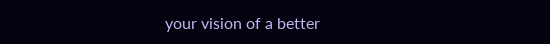your vision of a better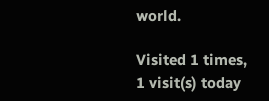world.

Visited 1 times, 1 visit(s) today